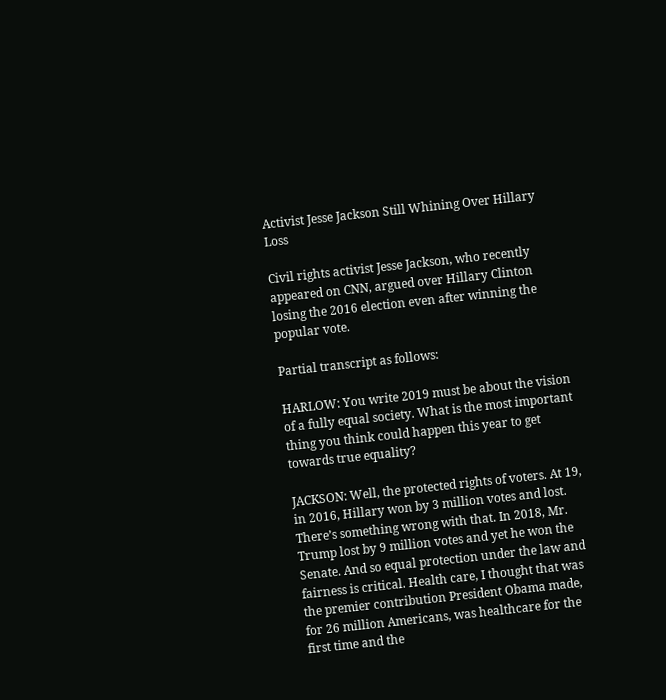Activist Jesse Jackson Still Whining Over Hillary Loss

Civil rights activist Jesse Jackson, who recently appeared on CNN, argued over Hillary Clinton losing the 2016 election even after winning the popular vote.

Partial transcript as follows:

HARLOW: You write 2019 must be about the vision of a fully equal society. What is the most important thing you think could happen this year to get towards true equality?

JACKSON: Well, the protected rights of voters. At 19, in 2016, Hillary won by 3 million votes and lost. There’s something wrong with that. In 2018, Mr. Trump lost by 9 million votes and yet he won the Senate. And so equal protection under the law and fairness is critical. Health care, I thought that was the premier contribution President Obama made, for 26 million Americans, was healthcare for the first time and the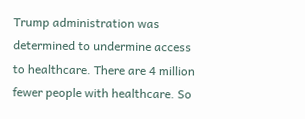Trump administration was determined to undermine access to healthcare. There are 4 million fewer people with healthcare. So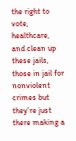the right to vote, healthcare, and clean up these jails, those in jail for nonviolent crimes but they’re just there making a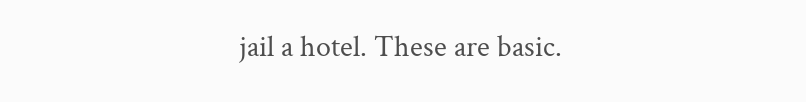jail a hotel. These are basic.